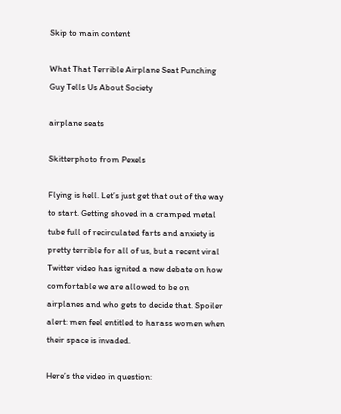Skip to main content

What That Terrible Airplane Seat Punching Guy Tells Us About Society

airplane seats

Skitterphoto from Pexels

Flying is hell. Let’s just get that out of the way to start. Getting shoved in a cramped metal tube full of recirculated farts and anxiety is pretty terrible for all of us, but a recent viral Twitter video has ignited a new debate on how comfortable we are allowed to be on airplanes and who gets to decide that. Spoiler alert: men feel entitled to harass women when their space is invaded.

Here’s the video in question: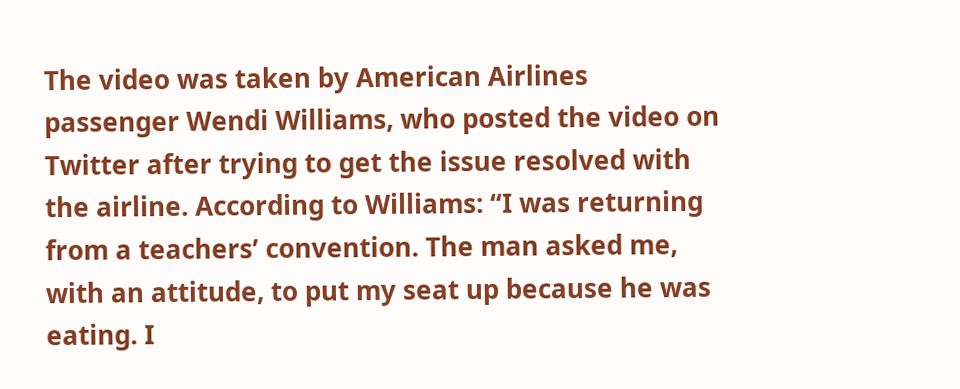The video was taken by American Airlines passenger Wendi Williams, who posted the video on Twitter after trying to get the issue resolved with the airline. According to Williams: “I was returning from a teachers’ convention. The man asked me, with an attitude, to put my seat up because he was eating. I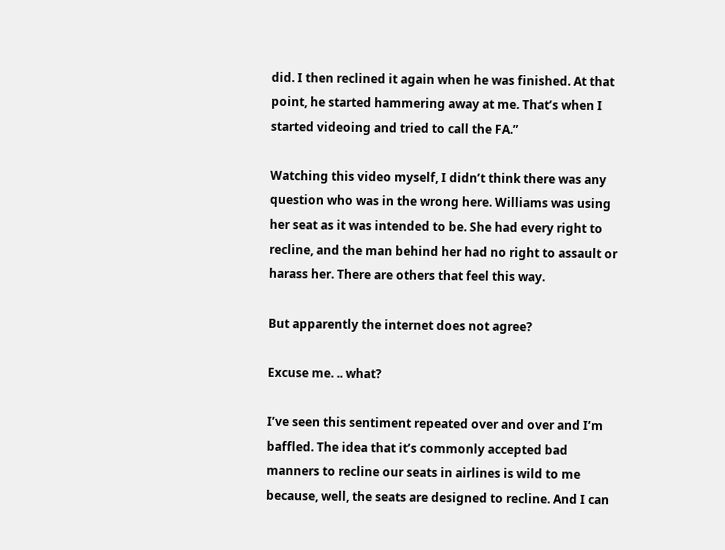did. I then reclined it again when he was finished. At that point, he started hammering away at me. That’s when I started videoing and tried to call the FA.”

Watching this video myself, I didn’t think there was any question who was in the wrong here. Williams was using her seat as it was intended to be. She had every right to recline, and the man behind her had no right to assault or harass her. There are others that feel this way.

But apparently the internet does not agree?

Excuse me. .. what?

I’ve seen this sentiment repeated over and over and I’m baffled. The idea that it’s commonly accepted bad manners to recline our seats in airlines is wild to me because, well, the seats are designed to recline. And I can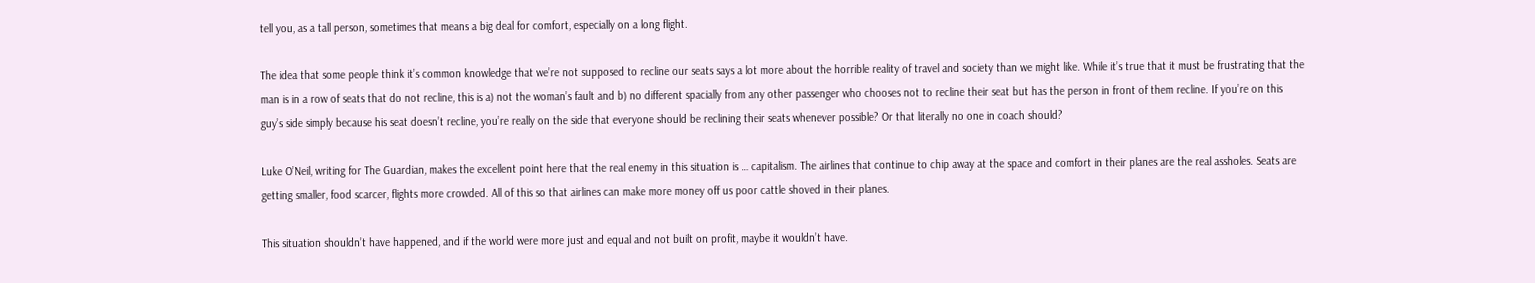tell you, as a tall person, sometimes that means a big deal for comfort, especially on a long flight.

The idea that some people think it’s common knowledge that we’re not supposed to recline our seats says a lot more about the horrible reality of travel and society than we might like. While it’s true that it must be frustrating that the man is in a row of seats that do not recline, this is a) not the woman’s fault and b) no different spacially from any other passenger who chooses not to recline their seat but has the person in front of them recline. If you’re on this guy’s side simply because his seat doesn’t recline, you’re really on the side that everyone should be reclining their seats whenever possible? Or that literally no one in coach should?

Luke O’Neil, writing for The Guardian, makes the excellent point here that the real enemy in this situation is … capitalism. The airlines that continue to chip away at the space and comfort in their planes are the real assholes. Seats are getting smaller, food scarcer, flights more crowded. All of this so that airlines can make more money off us poor cattle shoved in their planes.

This situation shouldn’t have happened, and if the world were more just and equal and not built on profit, maybe it wouldn’t have.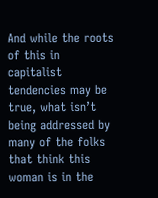And while the roots of this in capitalist tendencies may be true, what isn’t being addressed by many of the folks that think this woman is in the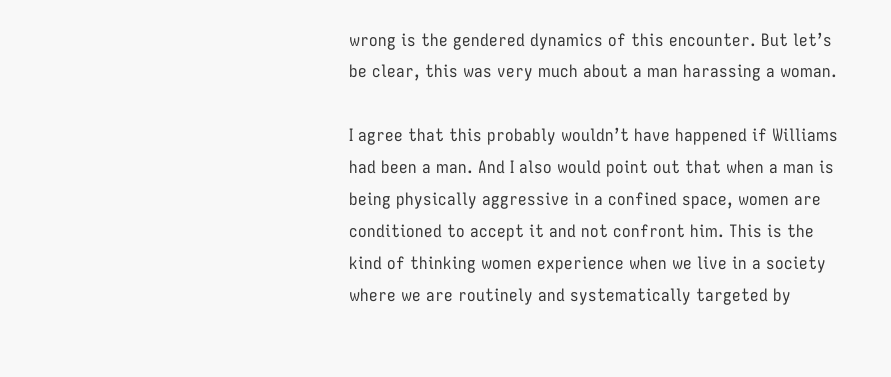wrong is the gendered dynamics of this encounter. But let’s be clear, this was very much about a man harassing a woman.

I agree that this probably wouldn’t have happened if Williams had been a man. And I also would point out that when a man is being physically aggressive in a confined space, women are conditioned to accept it and not confront him. This is the kind of thinking women experience when we live in a society where we are routinely and systematically targeted by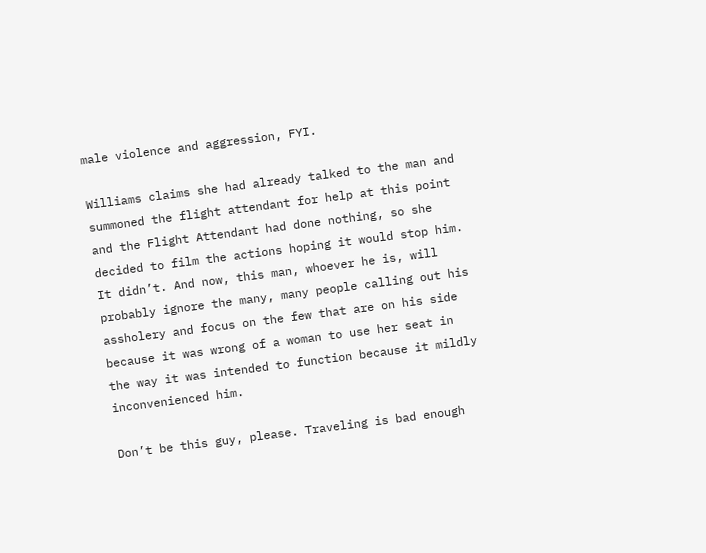male violence and aggression, FYI.

Williams claims she had already talked to the man and summoned the flight attendant for help at this point and the Flight Attendant had done nothing, so she decided to film the actions hoping it would stop him. It didn’t. And now, this man, whoever he is, will probably ignore the many, many people calling out his assholery and focus on the few that are on his side because it was wrong of a woman to use her seat in the way it was intended to function because it mildly inconvenienced him.

Don’t be this guy, please. Traveling is bad enough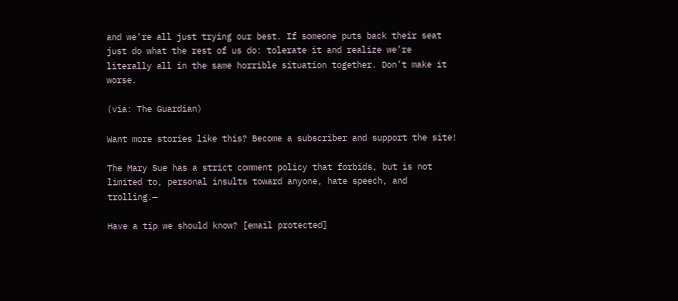and we’re all just trying our best. If someone puts back their seat just do what the rest of us do: tolerate it and realize we’re literally all in the same horrible situation together. Don’t make it worse.

(via: The Guardian)

Want more stories like this? Become a subscriber and support the site!

The Mary Sue has a strict comment policy that forbids, but is not limited to, personal insults toward anyone, hate speech, and trolling.—

Have a tip we should know? [email protected]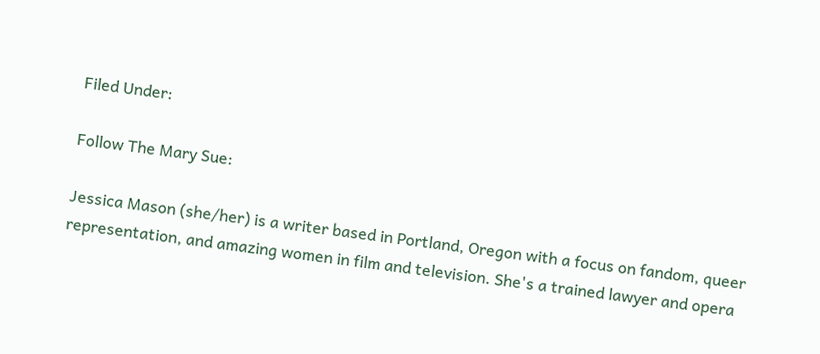Filed Under:

Follow The Mary Sue:

Jessica Mason (she/her) is a writer based in Portland, Oregon with a focus on fandom, queer representation, and amazing women in film and television. She's a trained lawyer and opera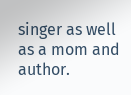singer as well as a mom and author.